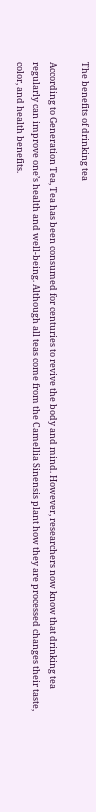The benefits of drinking tea

According to Generation Tea, Tea has been consumed for centuries to revive the body and mind. However, researchers now know that drinking tea regularly can improve one’s health and well-being. Although all teas come from the Camellia Sinensis plant how they are processed changes their taste, color, and health benefits.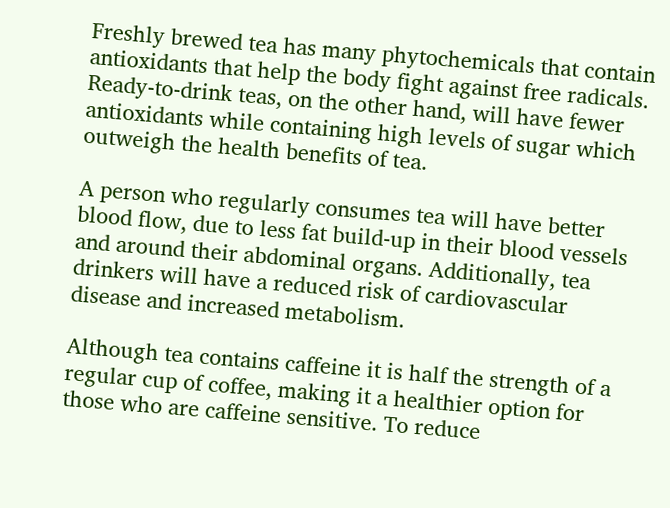Freshly brewed tea has many phytochemicals that contain antioxidants that help the body fight against free radicals. Ready-to-drink teas, on the other hand, will have fewer antioxidants while containing high levels of sugar which outweigh the health benefits of tea.

A person who regularly consumes tea will have better blood flow, due to less fat build-up in their blood vessels and around their abdominal organs. Additionally, tea drinkers will have a reduced risk of cardiovascular disease and increased metabolism.

Although tea contains caffeine it is half the strength of a regular cup of coffee, making it a healthier option for those who are caffeine sensitive. To reduce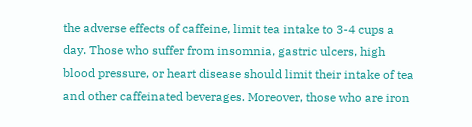the adverse effects of caffeine, limit tea intake to 3-4 cups a day. Those who suffer from insomnia, gastric ulcers, high blood pressure, or heart disease should limit their intake of tea and other caffeinated beverages. Moreover, those who are iron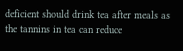deficient should drink tea after meals as the tannins in tea can reduce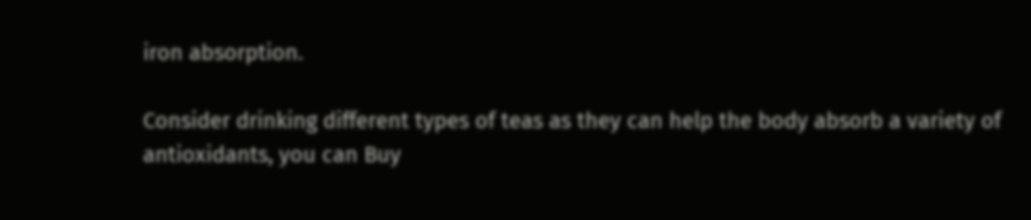iron absorption.

Consider drinking different types of teas as they can help the body absorb a variety of antioxidants, you can Buy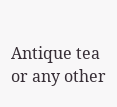Antique tea or any other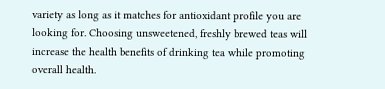variety as long as it matches for antioxidant profile you are looking for. Choosing unsweetened, freshly brewed teas will increase the health benefits of drinking tea while promoting overall health.